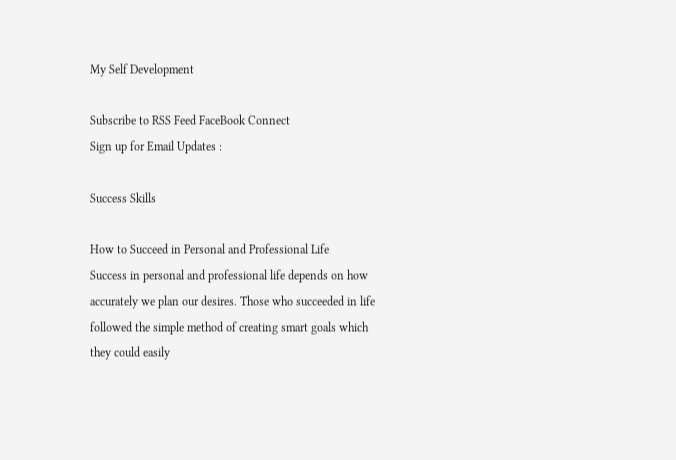My Self Development

Subscribe to RSS Feed FaceBook Connect
Sign up for Email Updates :

Success Skills

How to Succeed in Personal and Professional Life
Success in personal and professional life depends on how accurately we plan our desires. Those who succeeded in life followed the simple method of creating smart goals which they could easily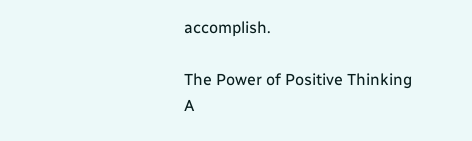accomplish.

The Power of Positive Thinking
A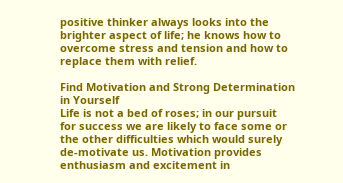positive thinker always looks into the brighter aspect of life; he knows how to overcome stress and tension and how to replace them with relief.

Find Motivation and Strong Determination in Yourself
Life is not a bed of roses; in our pursuit for success we are likely to face some or the other difficulties which would surely de-motivate us. Motivation provides enthusiasm and excitement in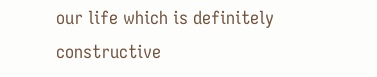our life which is definitely constructive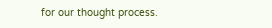for our thought process.